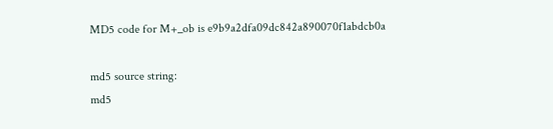MD5 code for M+_ob is e9b9a2dfa09dc842a890070f1abdcb0a

md5 source string:
md5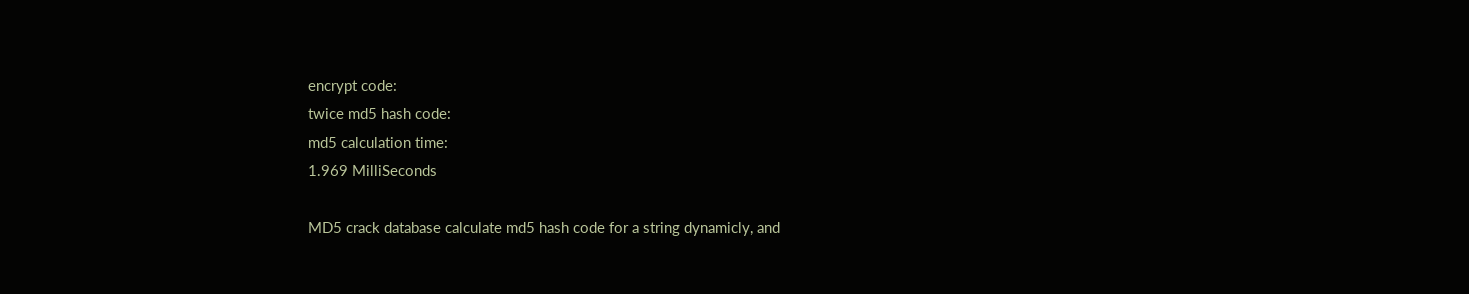encrypt code:
twice md5 hash code:
md5 calculation time:
1.969 MilliSeconds

MD5 crack database calculate md5 hash code for a string dynamicly, and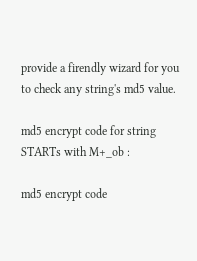provide a firendly wizard for you to check any string's md5 value.

md5 encrypt code for string STARTs with M+_ob :

md5 encrypt code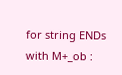for string ENDs with M+_ob :